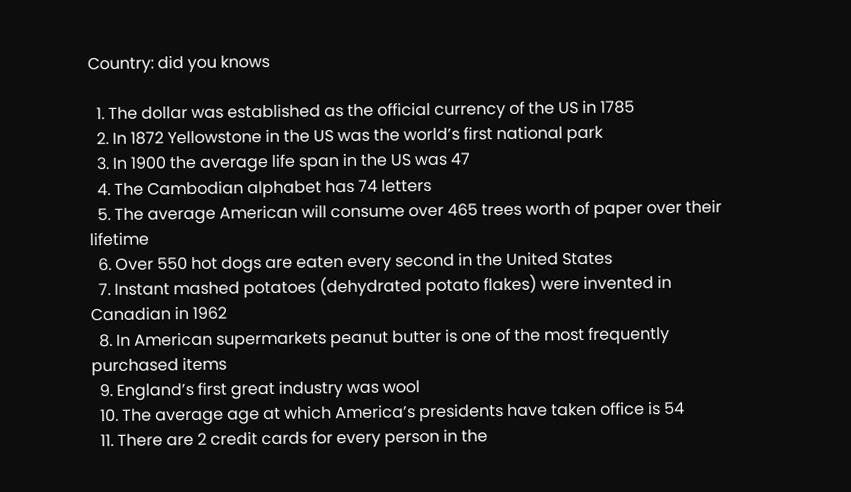Country: did you knows

  1. The dollar was established as the official currency of the US in 1785
  2. In 1872 Yellowstone in the US was the world’s first national park
  3. In 1900 the average life span in the US was 47
  4. The Cambodian alphabet has 74 letters
  5. The average American will consume over 465 trees worth of paper over their lifetime
  6. Over 550 hot dogs are eaten every second in the United States
  7. Instant mashed potatoes (dehydrated potato flakes) were invented in Canadian in 1962
  8. In American supermarkets peanut butter is one of the most frequently purchased items
  9. England’s first great industry was wool
  10. The average age at which America’s presidents have taken office is 54
  11. There are 2 credit cards for every person in the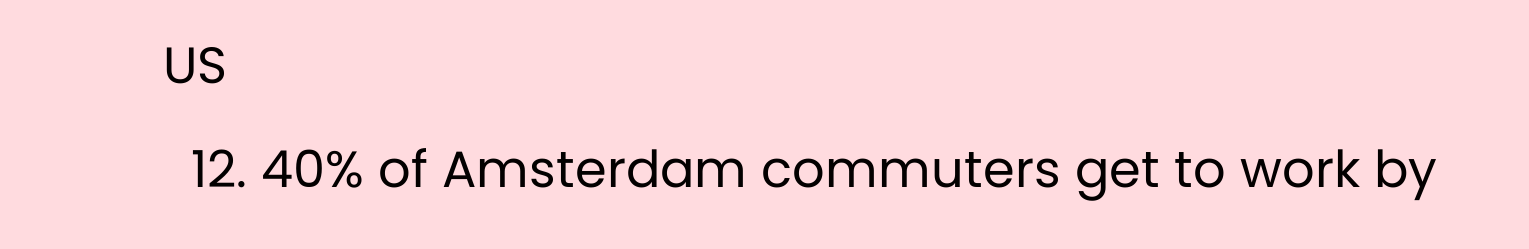US
  12. 40% of Amsterdam commuters get to work by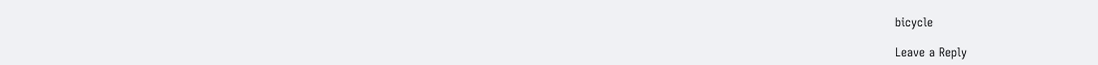bicycle

Leave a Reply